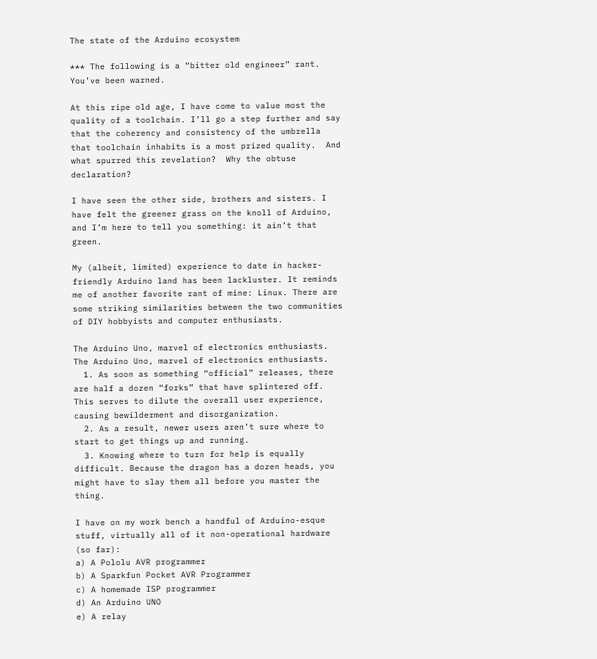The state of the Arduino ecosystem

*** The following is a “bitter old engineer” rant.  You’ve been warned.

At this ripe old age, I have come to value most the quality of a toolchain. I’ll go a step further and say that the coherency and consistency of the umbrella that toolchain inhabits is a most prized quality.  And what spurred this revelation?  Why the obtuse declaration?

I have seen the other side, brothers and sisters. I have felt the greener grass on the knoll of Arduino, and I’m here to tell you something: it ain’t that green.

My (albeit, limited) experience to date in hacker-friendly Arduino land has been lackluster. It reminds me of another favorite rant of mine: Linux. There are some striking similarities between the two communities of DIY hobbyists and computer enthusiasts.

The Arduino Uno, marvel of electronics enthusiasts.
The Arduino Uno, marvel of electronics enthusiasts.
  1. As soon as something “official” releases, there are half a dozen “forks” that have splintered off. This serves to dilute the overall user experience, causing bewilderment and disorganization.
  2. As a result, newer users aren’t sure where to start to get things up and running.
  3. Knowing where to turn for help is equally difficult. Because the dragon has a dozen heads, you might have to slay them all before you master the thing.

I have on my work bench a handful of Arduino-esque stuff, virtually all of it non-operational hardware (so far):
a) A Pololu AVR programmer
b) A Sparkfun Pocket AVR Programmer
c) A homemade ISP programmer
d) An Arduino UNO
e) A relay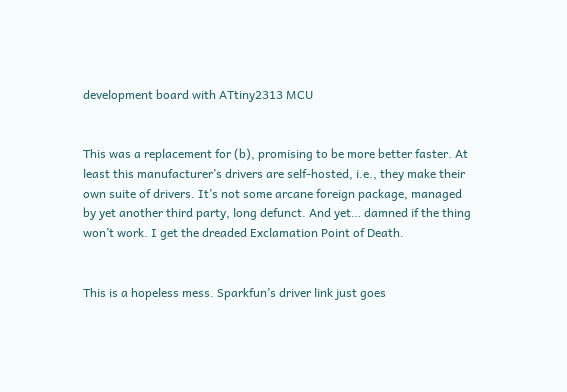development board with ATtiny2313 MCU


This was a replacement for (b), promising to be more better faster. At least this manufacturer’s drivers are self-hosted, i.e., they make their own suite of drivers. It’s not some arcane foreign package, managed by yet another third party, long defunct. And yet… damned if the thing won’t work. I get the dreaded Exclamation Point of Death.


This is a hopeless mess. Sparkfun’s driver link just goes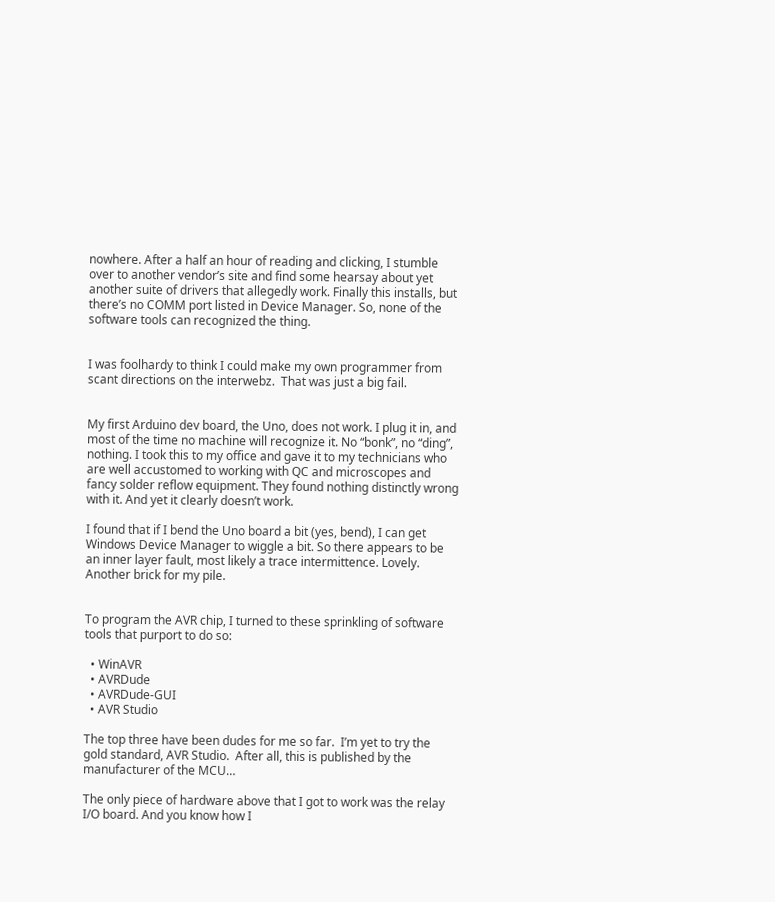nowhere. After a half an hour of reading and clicking, I stumble over to another vendor’s site and find some hearsay about yet another suite of drivers that allegedly work. Finally this installs, but there’s no COMM port listed in Device Manager. So, none of the software tools can recognized the thing.


I was foolhardy to think I could make my own programmer from scant directions on the interwebz.  That was just a big fail.


My first Arduino dev board, the Uno, does not work. I plug it in, and most of the time no machine will recognize it. No “bonk”, no “ding”, nothing. I took this to my office and gave it to my technicians who are well accustomed to working with QC and microscopes and fancy solder reflow equipment. They found nothing distinctly wrong with it. And yet it clearly doesn’t work.

I found that if I bend the Uno board a bit (yes, bend), I can get Windows Device Manager to wiggle a bit. So there appears to be an inner layer fault, most likely a trace intermittence. Lovely. Another brick for my pile.


To program the AVR chip, I turned to these sprinkling of software tools that purport to do so:

  • WinAVR
  • AVRDude
  • AVRDude-GUI
  • AVR Studio

The top three have been dudes for me so far.  I’m yet to try the gold standard, AVR Studio.  After all, this is published by the manufacturer of the MCU…

The only piece of hardware above that I got to work was the relay I/O board. And you know how I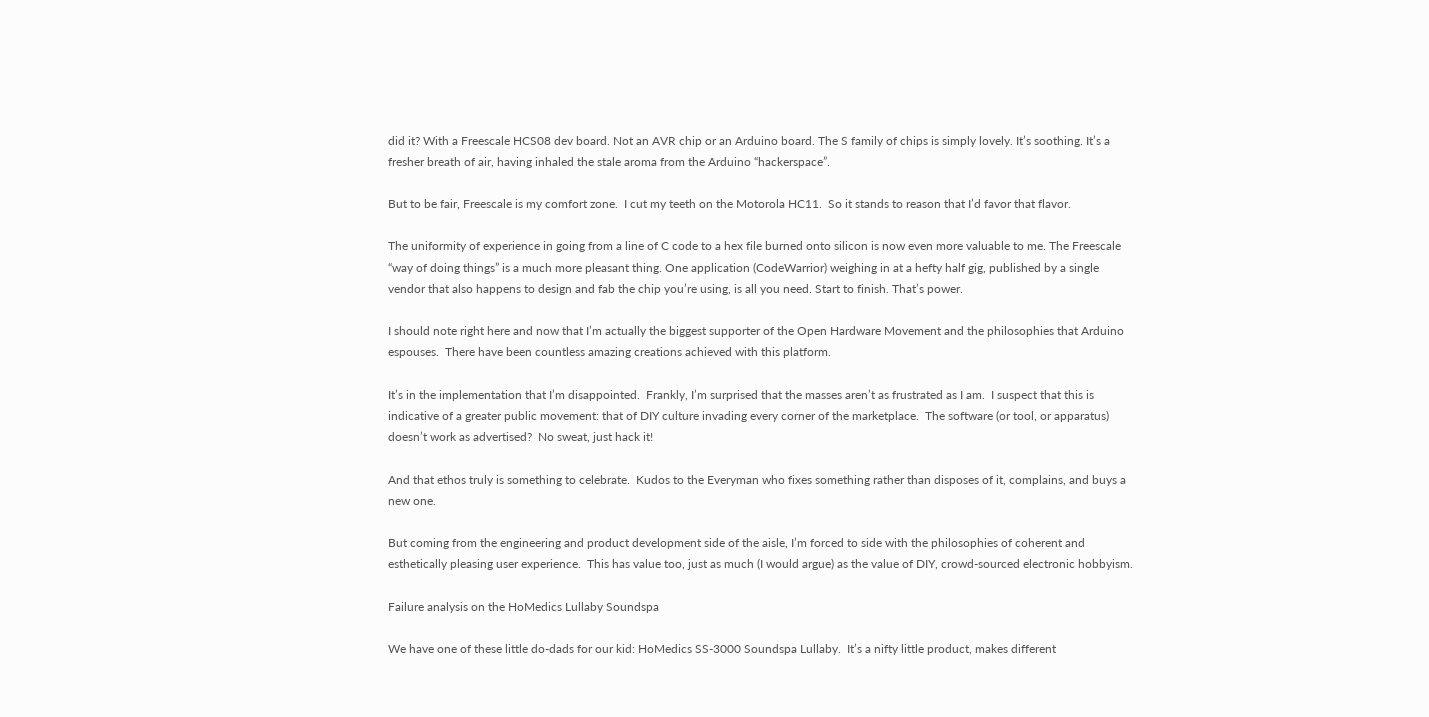did it? With a Freescale HCS08 dev board. Not an AVR chip or an Arduino board. The S family of chips is simply lovely. It’s soothing. It’s a fresher breath of air, having inhaled the stale aroma from the Arduino “hackerspace”.

But to be fair, Freescale is my comfort zone.  I cut my teeth on the Motorola HC11.  So it stands to reason that I’d favor that flavor.

The uniformity of experience in going from a line of C code to a hex file burned onto silicon is now even more valuable to me. The Freescale “way of doing things” is a much more pleasant thing. One application (CodeWarrior) weighing in at a hefty half gig, published by a single vendor that also happens to design and fab the chip you’re using, is all you need. Start to finish. That’s power.

I should note right here and now that I’m actually the biggest supporter of the Open Hardware Movement and the philosophies that Arduino espouses.  There have been countless amazing creations achieved with this platform.

It’s in the implementation that I’m disappointed.  Frankly, I’m surprised that the masses aren’t as frustrated as I am.  I suspect that this is indicative of a greater public movement: that of DIY culture invading every corner of the marketplace.  The software (or tool, or apparatus) doesn’t work as advertised?  No sweat, just hack it!

And that ethos truly is something to celebrate.  Kudos to the Everyman who fixes something rather than disposes of it, complains, and buys a new one.

But coming from the engineering and product development side of the aisle, I’m forced to side with the philosophies of coherent and esthetically pleasing user experience.  This has value too, just as much (I would argue) as the value of DIY, crowd-sourced electronic hobbyism.

Failure analysis on the HoMedics Lullaby Soundspa

We have one of these little do-dads for our kid: HoMedics SS-3000 Soundspa Lullaby.  It’s a nifty little product, makes different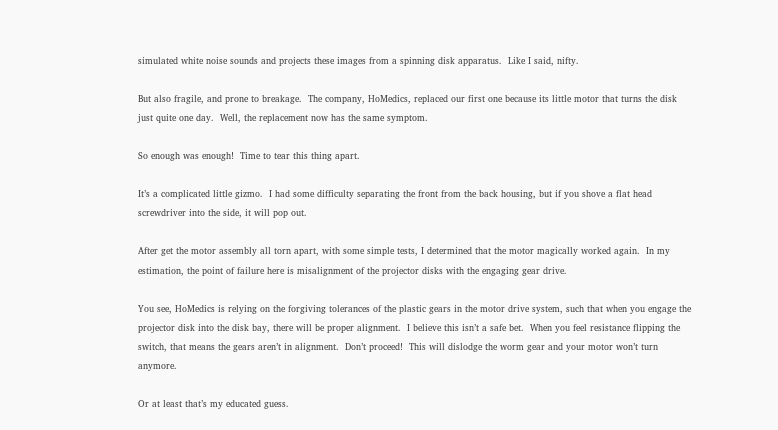simulated white noise sounds and projects these images from a spinning disk apparatus.  Like I said, nifty.

But also fragile, and prone to breakage.  The company, HoMedics, replaced our first one because its little motor that turns the disk just quite one day.  Well, the replacement now has the same symptom.

So enough was enough!  Time to tear this thing apart.

It’s a complicated little gizmo.  I had some difficulty separating the front from the back housing, but if you shove a flat head screwdriver into the side, it will pop out.

After get the motor assembly all torn apart, with some simple tests, I determined that the motor magically worked again.  In my estimation, the point of failure here is misalignment of the projector disks with the engaging gear drive.

You see, HoMedics is relying on the forgiving tolerances of the plastic gears in the motor drive system, such that when you engage the projector disk into the disk bay, there will be proper alignment.  I believe this isn’t a safe bet.  When you feel resistance flipping the switch, that means the gears aren’t in alignment.  Don’t proceed!  This will dislodge the worm gear and your motor won’t turn anymore.

Or at least that’s my educated guess.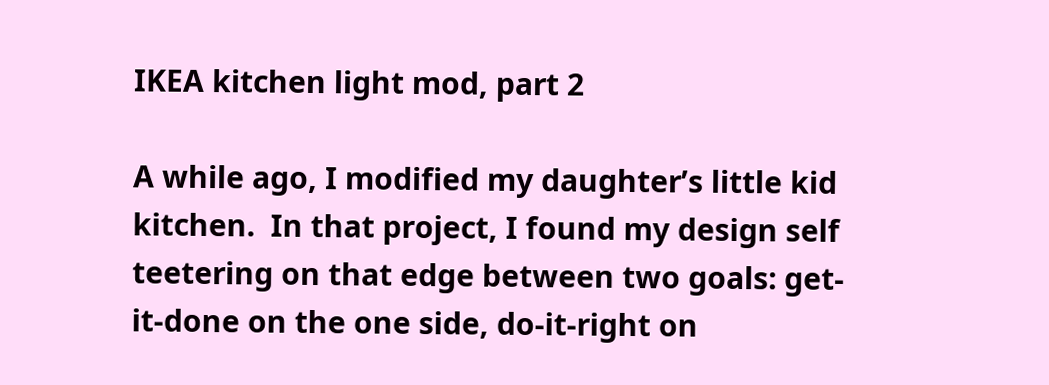IKEA kitchen light mod, part 2

A while ago, I modified my daughter’s little kid kitchen.  In that project, I found my design self teetering on that edge between two goals: get-it-done on the one side, do-it-right on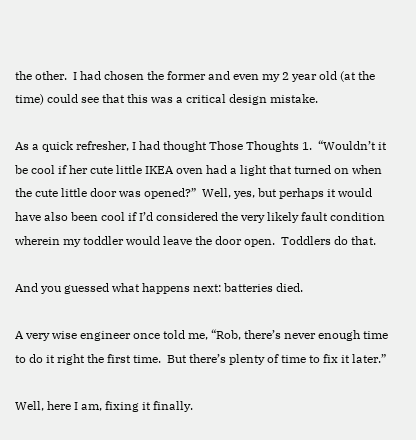the other.  I had chosen the former and even my 2 year old (at the time) could see that this was a critical design mistake.

As a quick refresher, I had thought Those Thoughts 1.  “Wouldn’t it be cool if her cute little IKEA oven had a light that turned on when the cute little door was opened?”  Well, yes, but perhaps it would have also been cool if I’d considered the very likely fault condition wherein my toddler would leave the door open.  Toddlers do that.

And you guessed what happens next: batteries died.

A very wise engineer once told me, “Rob, there’s never enough time to do it right the first time.  But there’s plenty of time to fix it later.”

Well, here I am, fixing it finally.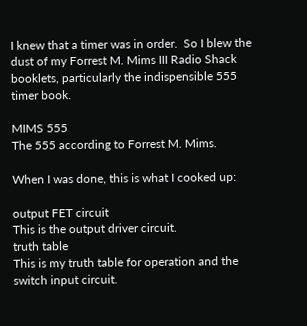I knew that a timer was in order.  So I blew the dust of my Forrest M. Mims III Radio Shack booklets, particularly the indispensible 555 timer book.

MIMS 555
The 555 according to Forrest M. Mims.

When I was done, this is what I cooked up:

output FET circuit
This is the output driver circuit.
truth table
This is my truth table for operation and the switch input circuit.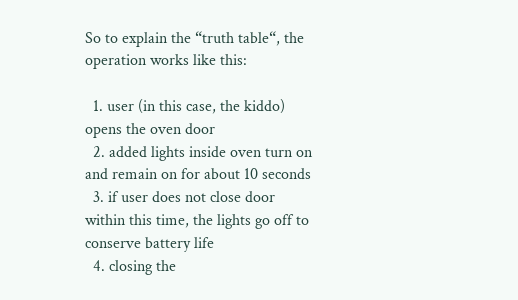So to explain the “truth table“, the operation works like this:

  1. user (in this case, the kiddo) opens the oven door
  2. added lights inside oven turn on and remain on for about 10 seconds
  3. if user does not close door within this time, the lights go off to conserve battery life
  4. closing the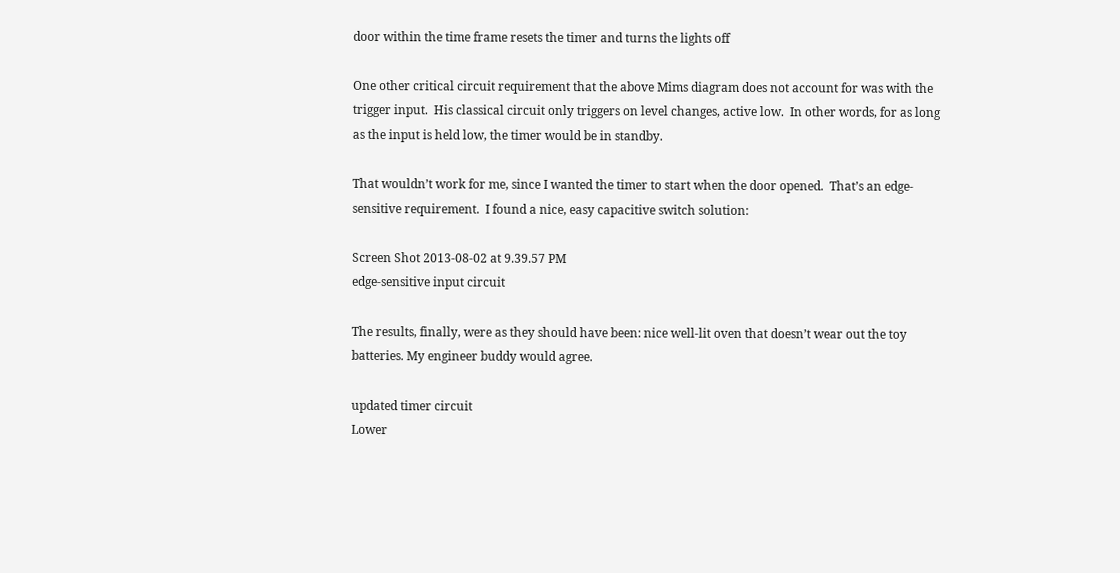door within the time frame resets the timer and turns the lights off

One other critical circuit requirement that the above Mims diagram does not account for was with the trigger input.  His classical circuit only triggers on level changes, active low.  In other words, for as long as the input is held low, the timer would be in standby.

That wouldn’t work for me, since I wanted the timer to start when the door opened.  That’s an edge-sensitive requirement.  I found a nice, easy capacitive switch solution:

Screen Shot 2013-08-02 at 9.39.57 PM
edge-sensitive input circuit

The results, finally, were as they should have been: nice well-lit oven that doesn’t wear out the toy batteries. My engineer buddy would agree.

updated timer circuit
Lower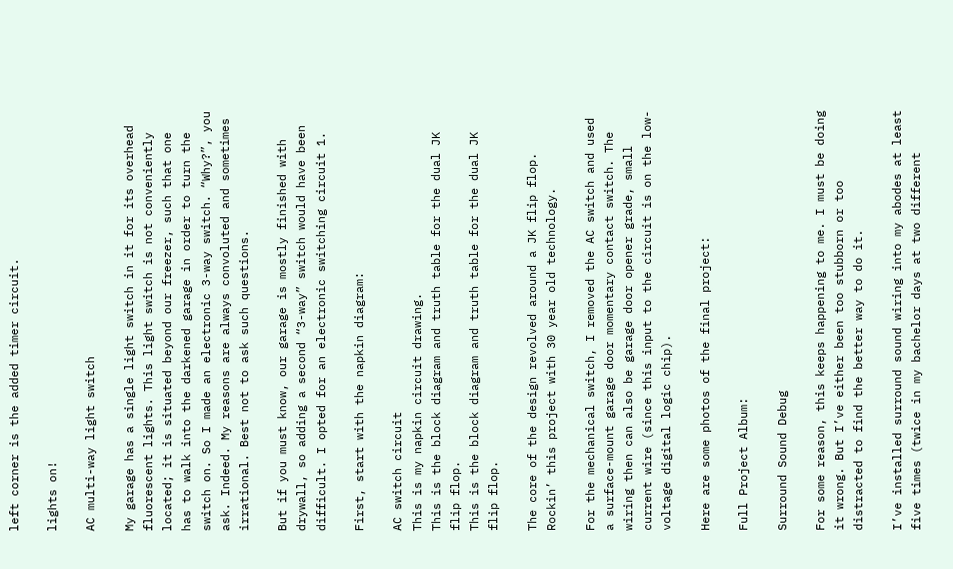left corner is the added timer circuit.

lights on!

AC multi-way light switch

My garage has a single light switch in it for its overhead fluorescent lights. This light switch is not conveniently located; it is situated beyond our freezer, such that one has to walk into the darkened garage in order to turn the switch on. So I made an electronic 3-way switch. “Why?”, you ask. Indeed. My reasons are always convoluted and sometimes irrational. Best not to ask such questions.

But if you must know, our garage is mostly finished with drywall, so adding a second “3-way” switch would have been difficult. I opted for an electronic switching circuit 1.

First, start with the napkin diagram:

AC switch circuit
This is my napkin circuit drawing.
This is the block diagram and truth table for the dual JK flip flop.
This is the block diagram and truth table for the dual JK flip flop.

The core of the design revolved around a JK flip flop. Rockin’ this project with 30 year old technology.

For the mechanical switch, I removed the AC switch and used a surface-mount garage door momentary contact switch. The wiring then can also be garage door opener grade, small current wire (since this input to the circuit is on the low-voltage digital logic chip).

Here are some photos of the final project:

Full Project Album:

Surround Sound Debug

For some reason, this keeps happening to me. I must be doing it wrong. But I’ve either been too stubborn or too distracted to find the better way to do it.

I’ve installed surround sound wiring into my abodes at least five times (twice in my bachelor days at two different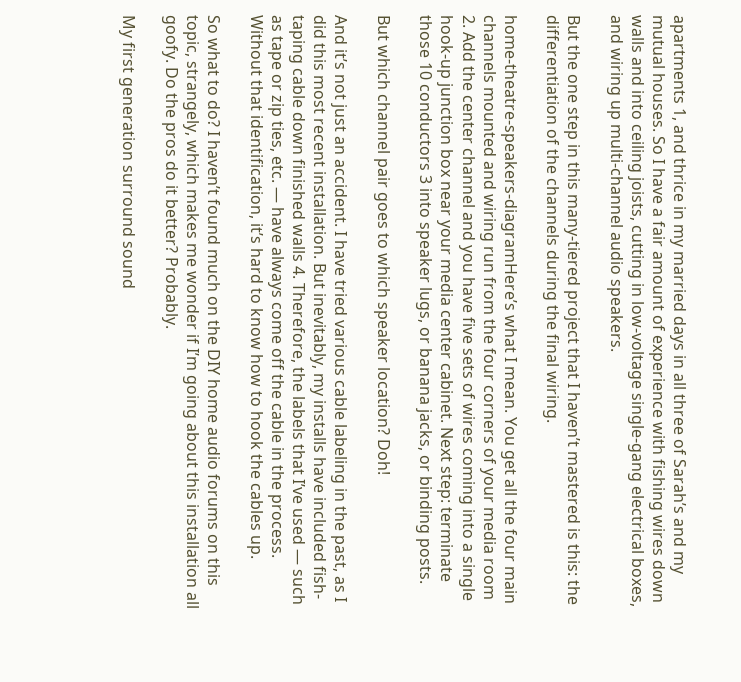apartments 1, and thrice in my married days in all three of Sarah’s and my mutual houses. So I have a fair amount of experience with fishing wires down walls and into ceiling joists, cutting in low-voltage single-gang electrical boxes, and wiring up multi-channel audio speakers.

But the one step in this many-tiered project that I haven’t mastered is this: the differentiation of the channels during the final wiring.

home-theatre-speakers-diagramHere’s what I mean. You get all the four main channels mounted and wiring run from the four corners of your media room 2. Add the center channel and you have five sets of wires coming into a single hook-up junction box near your media center cabinet. Next step: terminate those 10 conductors 3 into speaker lugs, or banana jacks, or binding posts.

But which channel pair goes to which speaker location? Doh!

And it’s not just an accident. I have tried various cable labeling in the past, as I did this most recent installation. But inevitably, my installs have included fish-taping cable down finished walls 4. Therefore, the labels that I’ve used — such as tape or zip ties, etc. — have always come off the cable in the process. Without that identification, it’s hard to know how to hook the cables up.

So what to do? I haven’t found much on the DIY home audio forums on this topic, strangely, which makes me wonder if I’m going about this installation all goofy. Do the pros do it better? Probably.

My first generation surround sound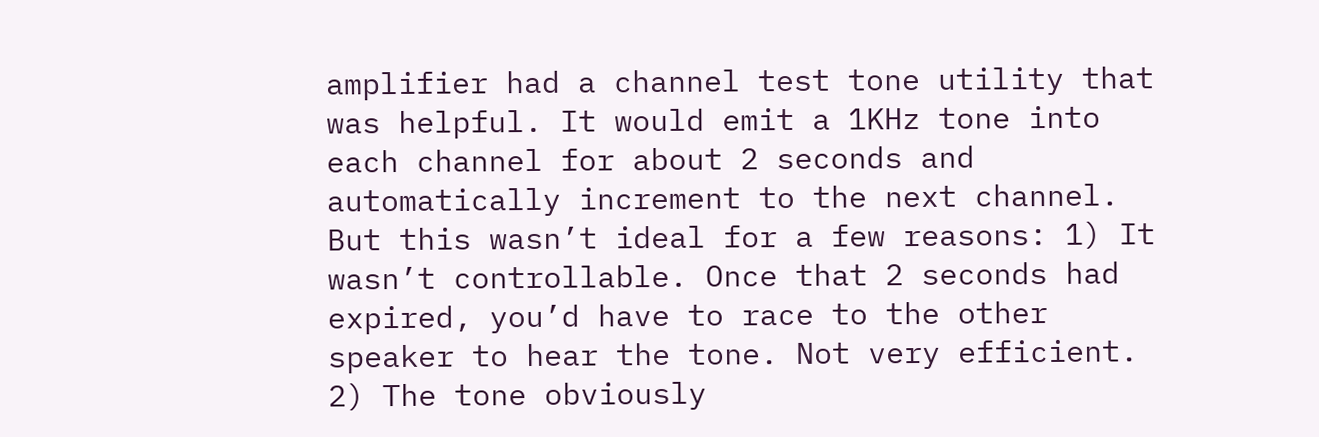amplifier had a channel test tone utility that was helpful. It would emit a 1KHz tone into each channel for about 2 seconds and automatically increment to the next channel. But this wasn’t ideal for a few reasons: 1) It wasn’t controllable. Once that 2 seconds had expired, you’d have to race to the other speaker to hear the tone. Not very efficient. 2) The tone obviously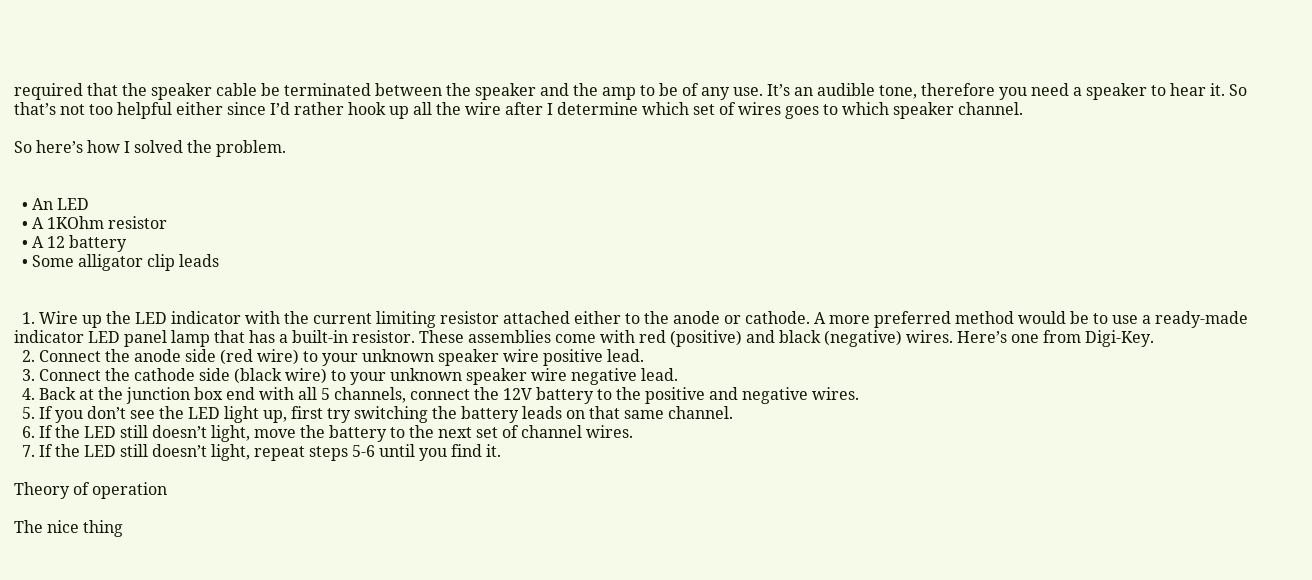required that the speaker cable be terminated between the speaker and the amp to be of any use. It’s an audible tone, therefore you need a speaker to hear it. So that’s not too helpful either since I’d rather hook up all the wire after I determine which set of wires goes to which speaker channel.

So here’s how I solved the problem.


  • An LED
  • A 1KOhm resistor
  • A 12 battery
  • Some alligator clip leads


  1. Wire up the LED indicator with the current limiting resistor attached either to the anode or cathode. A more preferred method would be to use a ready-made indicator LED panel lamp that has a built-in resistor. These assemblies come with red (positive) and black (negative) wires. Here’s one from Digi-Key.
  2. Connect the anode side (red wire) to your unknown speaker wire positive lead.
  3. Connect the cathode side (black wire) to your unknown speaker wire negative lead.
  4. Back at the junction box end with all 5 channels, connect the 12V battery to the positive and negative wires.
  5. If you don’t see the LED light up, first try switching the battery leads on that same channel.
  6. If the LED still doesn’t light, move the battery to the next set of channel wires.
  7. If the LED still doesn’t light, repeat steps 5-6 until you find it.

Theory of operation

The nice thing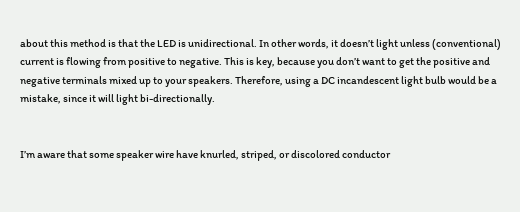about this method is that the LED is unidirectional. In other words, it doesn’t light unless (conventional) current is flowing from positive to negative. This is key, because you don’t want to get the positive and negative terminals mixed up to your speakers. Therefore, using a DC incandescent light bulb would be a mistake, since it will light bi-directionally.


I’m aware that some speaker wire have knurled, striped, or discolored conductor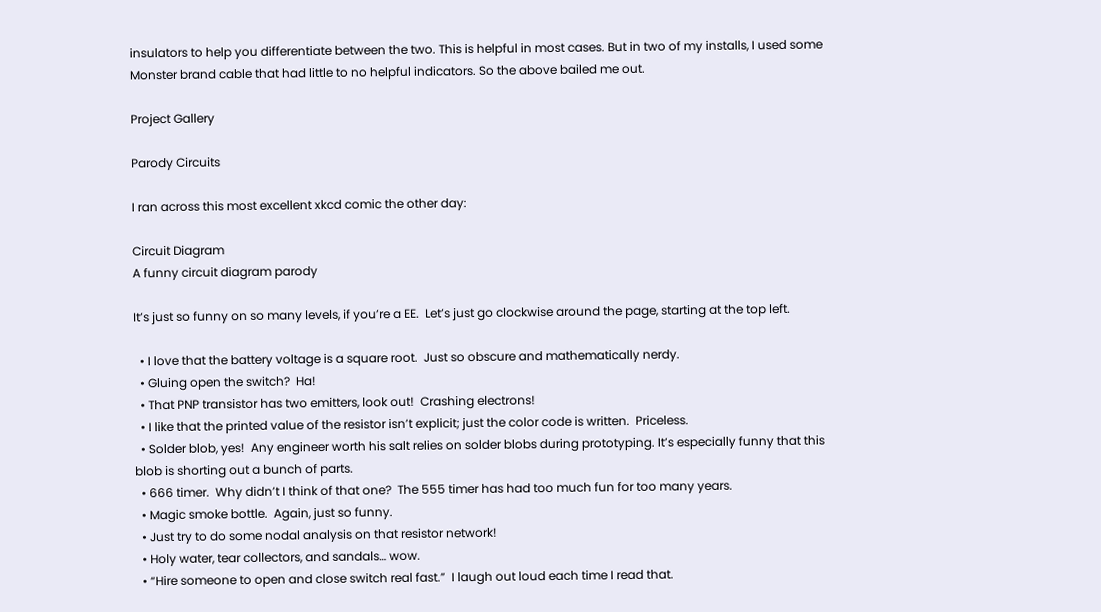insulators to help you differentiate between the two. This is helpful in most cases. But in two of my installs, I used some Monster brand cable that had little to no helpful indicators. So the above bailed me out.

Project Gallery

Parody Circuits

I ran across this most excellent xkcd comic the other day:

Circuit Diagram
A funny circuit diagram parody

It’s just so funny on so many levels, if you’re a EE.  Let’s just go clockwise around the page, starting at the top left.

  • I love that the battery voltage is a square root.  Just so obscure and mathematically nerdy.
  • Gluing open the switch?  Ha!
  • That PNP transistor has two emitters, look out!  Crashing electrons!
  • I like that the printed value of the resistor isn’t explicit; just the color code is written.  Priceless.
  • Solder blob, yes!  Any engineer worth his salt relies on solder blobs during prototyping. It’s especially funny that this blob is shorting out a bunch of parts.
  • 666 timer.  Why didn’t I think of that one?  The 555 timer has had too much fun for too many years.
  • Magic smoke bottle.  Again, just so funny.
  • Just try to do some nodal analysis on that resistor network!
  • Holy water, tear collectors, and sandals… wow.
  • “Hire someone to open and close switch real fast.”  I laugh out loud each time I read that.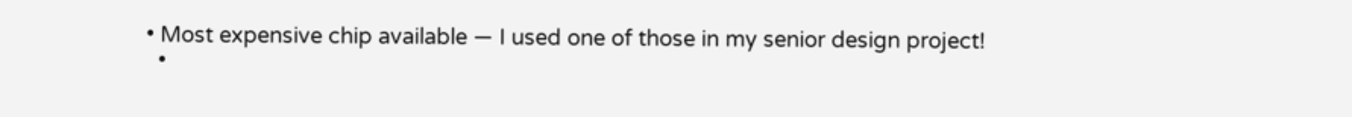• Most expensive chip available — I used one of those in my senior design project!
  •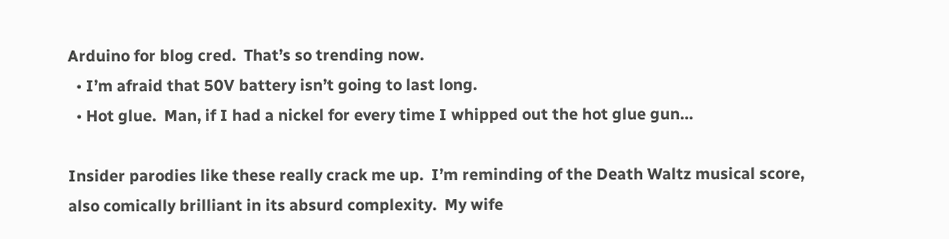Arduino for blog cred.  That’s so trending now.
  • I’m afraid that 50V battery isn’t going to last long.
  • Hot glue.  Man, if I had a nickel for every time I whipped out the hot glue gun…

Insider parodies like these really crack me up.  I’m reminding of the Death Waltz musical score, also comically brilliant in its absurd complexity.  My wife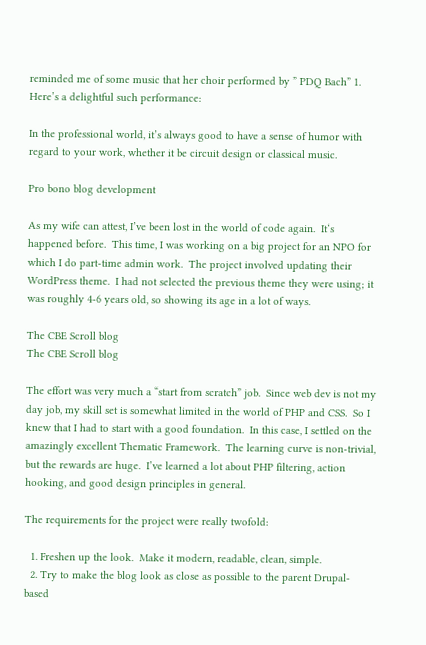reminded me of some music that her choir performed by ” PDQ Bach” 1.  Here’s a delightful such performance:

In the professional world, it’s always good to have a sense of humor with regard to your work, whether it be circuit design or classical music.

Pro bono blog development

As my wife can attest, I’ve been lost in the world of code again.  It‘s happened before.  This time, I was working on a big project for an NPO for which I do part-time admin work.  The project involved updating their WordPress theme.  I had not selected the previous theme they were using; it was roughly 4-6 years old, so showing its age in a lot of ways.

The CBE Scroll blog
The CBE Scroll blog

The effort was very much a “start from scratch” job.  Since web dev is not my day job, my skill set is somewhat limited in the world of PHP and CSS.  So I knew that I had to start with a good foundation.  In this case, I settled on the amazingly excellent Thematic Framework.  The learning curve is non-trivial, but the rewards are huge.  I’ve learned a lot about PHP filtering, action hooking, and good design principles in general.

The requirements for the project were really twofold:

  1. Freshen up the look.  Make it modern, readable, clean, simple.
  2. Try to make the blog look as close as possible to the parent Drupal-based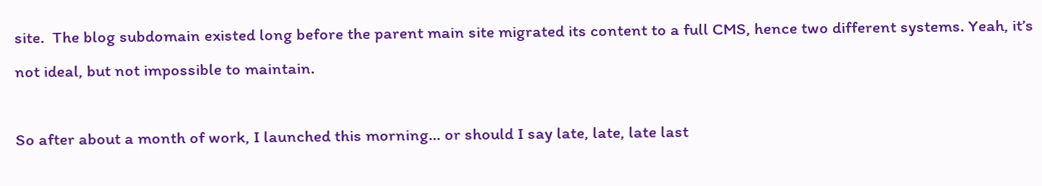site.  The blog subdomain existed long before the parent main site migrated its content to a full CMS, hence two different systems. Yeah, it’s not ideal, but not impossible to maintain.

So after about a month of work, I launched this morning… or should I say late, late, late last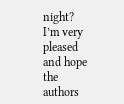night?  I’m very pleased and hope the authors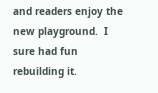and readers enjoy the new playground.  I sure had fun rebuilding it.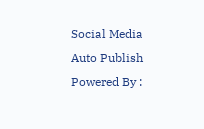Social Media Auto Publish Powered By :